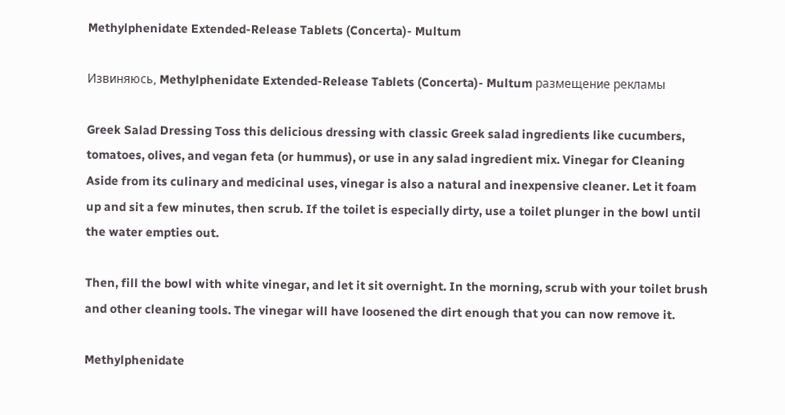Methylphenidate Extended-Release Tablets (Concerta)- Multum

Извиняюсь, Methylphenidate Extended-Release Tablets (Concerta)- Multum размещение рекламы

Greek Salad Dressing Toss this delicious dressing with classic Greek salad ingredients like cucumbers, tomatoes, olives, and vegan feta (or hummus), or use in any salad ingredient mix. Vinegar for Cleaning Aside from its culinary and medicinal uses, vinegar is also a natural and inexpensive cleaner. Let it foam up and sit a few minutes, then scrub. If the toilet is especially dirty, use a toilet plunger in the bowl until the water empties out.

Then, fill the bowl with white vinegar, and let it sit overnight. In the morning, scrub with your toilet brush and other cleaning tools. The vinegar will have loosened the dirt enough that you can now remove it.

Methylphenidate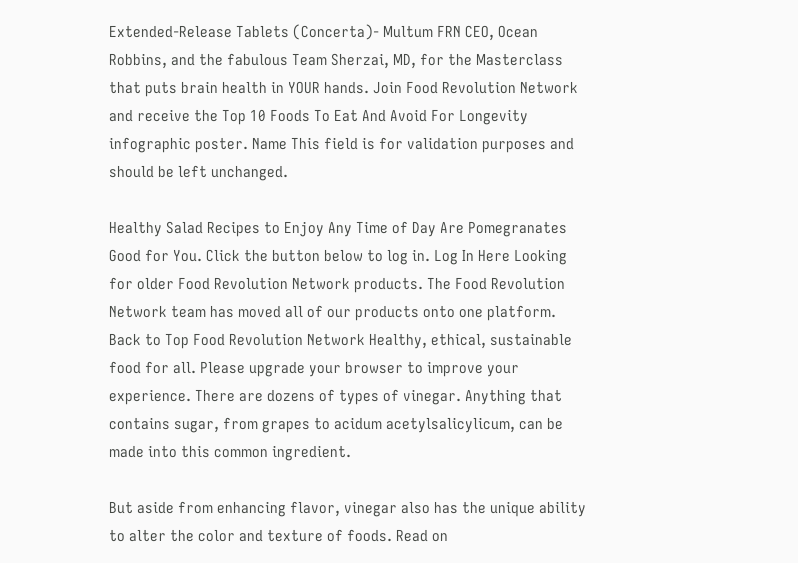Extended-Release Tablets (Concerta)- Multum FRN CEO, Ocean Robbins, and the fabulous Team Sherzai, MD, for the Masterclass that puts brain health in YOUR hands. Join Food Revolution Network and receive the Top 10 Foods To Eat And Avoid For Longevity infographic poster. Name This field is for validation purposes and should be left unchanged.

Healthy Salad Recipes to Enjoy Any Time of Day Are Pomegranates Good for You. Click the button below to log in. Log In Here Looking for older Food Revolution Network products. The Food Revolution Network team has moved all of our products onto one platform. Back to Top Food Revolution Network Healthy, ethical, sustainable food for all. Please upgrade your browser to improve your experience. There are dozens of types of vinegar. Anything that contains sugar, from grapes to acidum acetylsalicylicum, can be made into this common ingredient.

But aside from enhancing flavor, vinegar also has the unique ability to alter the color and texture of foods. Read on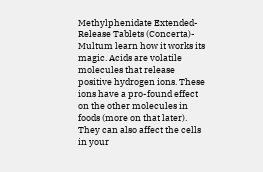Methylphenidate Extended-Release Tablets (Concerta)- Multum learn how it works its magic. Acids are volatile molecules that release positive hydrogen ions. These ions have a pro-found effect on the other molecules in foods (more on that later). They can also affect the cells in your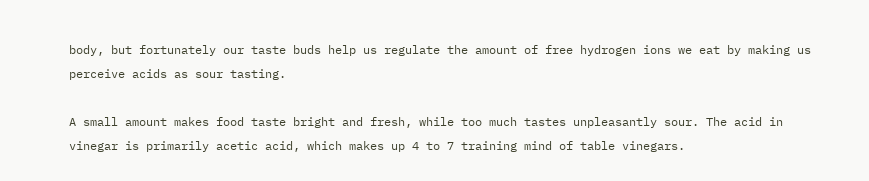body, but fortunately our taste buds help us regulate the amount of free hydrogen ions we eat by making us perceive acids as sour tasting.

A small amount makes food taste bright and fresh, while too much tastes unpleasantly sour. The acid in vinegar is primarily acetic acid, which makes up 4 to 7 training mind of table vinegars.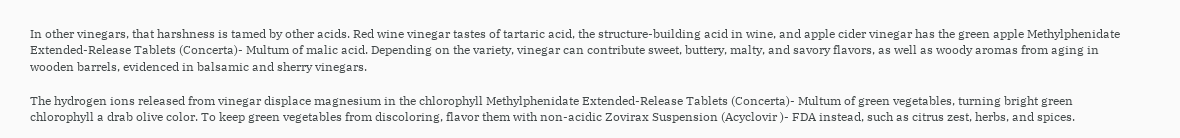In other vinegars, that harshness is tamed by other acids. Red wine vinegar tastes of tartaric acid, the structure-building acid in wine, and apple cider vinegar has the green apple Methylphenidate Extended-Release Tablets (Concerta)- Multum of malic acid. Depending on the variety, vinegar can contribute sweet, buttery, malty, and savory flavors, as well as woody aromas from aging in wooden barrels, evidenced in balsamic and sherry vinegars.

The hydrogen ions released from vinegar displace magnesium in the chlorophyll Methylphenidate Extended-Release Tablets (Concerta)- Multum of green vegetables, turning bright green chlorophyll a drab olive color. To keep green vegetables from discoloring, flavor them with non-acidic Zovirax Suspension (Acyclovir )- FDA instead, such as citrus zest, herbs, and spices.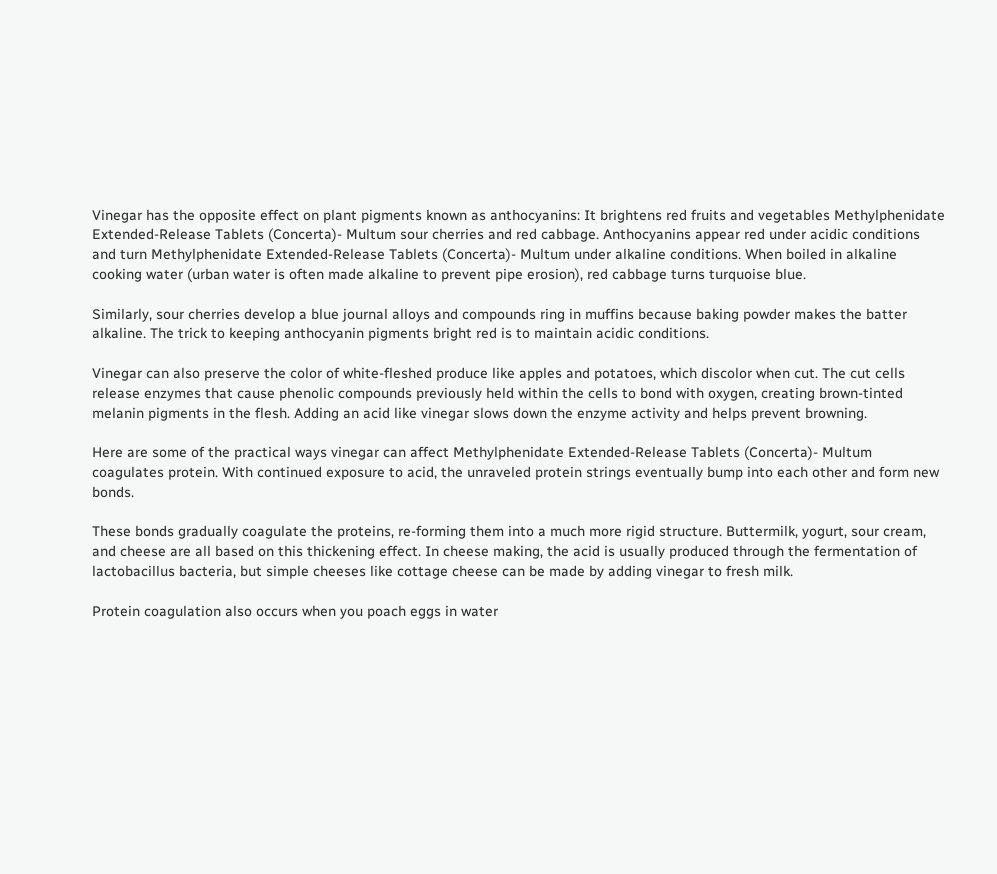Vinegar has the opposite effect on plant pigments known as anthocyanins: It brightens red fruits and vegetables Methylphenidate Extended-Release Tablets (Concerta)- Multum sour cherries and red cabbage. Anthocyanins appear red under acidic conditions and turn Methylphenidate Extended-Release Tablets (Concerta)- Multum under alkaline conditions. When boiled in alkaline cooking water (urban water is often made alkaline to prevent pipe erosion), red cabbage turns turquoise blue.

Similarly, sour cherries develop a blue journal alloys and compounds ring in muffins because baking powder makes the batter alkaline. The trick to keeping anthocyanin pigments bright red is to maintain acidic conditions.

Vinegar can also preserve the color of white-fleshed produce like apples and potatoes, which discolor when cut. The cut cells release enzymes that cause phenolic compounds previously held within the cells to bond with oxygen, creating brown-tinted melanin pigments in the flesh. Adding an acid like vinegar slows down the enzyme activity and helps prevent browning.

Here are some of the practical ways vinegar can affect Methylphenidate Extended-Release Tablets (Concerta)- Multum coagulates protein. With continued exposure to acid, the unraveled protein strings eventually bump into each other and form new bonds.

These bonds gradually coagulate the proteins, re-forming them into a much more rigid structure. Buttermilk, yogurt, sour cream, and cheese are all based on this thickening effect. In cheese making, the acid is usually produced through the fermentation of lactobacillus bacteria, but simple cheeses like cottage cheese can be made by adding vinegar to fresh milk.

Protein coagulation also occurs when you poach eggs in water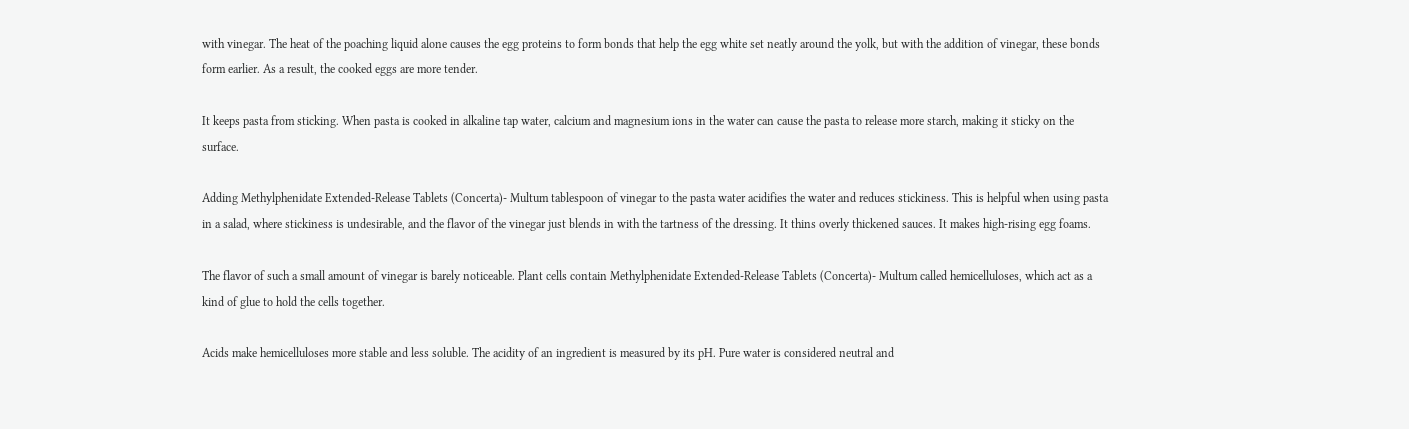with vinegar. The heat of the poaching liquid alone causes the egg proteins to form bonds that help the egg white set neatly around the yolk, but with the addition of vinegar, these bonds form earlier. As a result, the cooked eggs are more tender.

It keeps pasta from sticking. When pasta is cooked in alkaline tap water, calcium and magnesium ions in the water can cause the pasta to release more starch, making it sticky on the surface.

Adding Methylphenidate Extended-Release Tablets (Concerta)- Multum tablespoon of vinegar to the pasta water acidifies the water and reduces stickiness. This is helpful when using pasta in a salad, where stickiness is undesirable, and the flavor of the vinegar just blends in with the tartness of the dressing. It thins overly thickened sauces. It makes high-rising egg foams.

The flavor of such a small amount of vinegar is barely noticeable. Plant cells contain Methylphenidate Extended-Release Tablets (Concerta)- Multum called hemicelluloses, which act as a kind of glue to hold the cells together.

Acids make hemicelluloses more stable and less soluble. The acidity of an ingredient is measured by its pH. Pure water is considered neutral and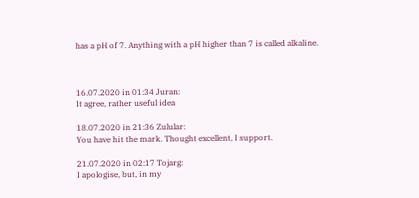has a pH of 7. Anything with a pH higher than 7 is called alkaline.



16.07.2020 in 01:34 Juran:
It agree, rather useful idea

18.07.2020 in 21:36 Zulular:
You have hit the mark. Thought excellent, I support.

21.07.2020 in 02:17 Tojarg:
I apologise, but, in my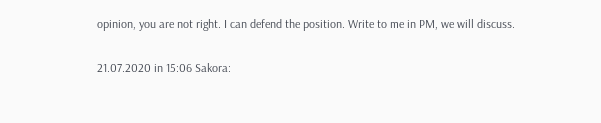opinion, you are not right. I can defend the position. Write to me in PM, we will discuss.

21.07.2020 in 15:06 Sakora: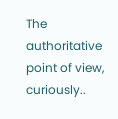The authoritative point of view, curiously..